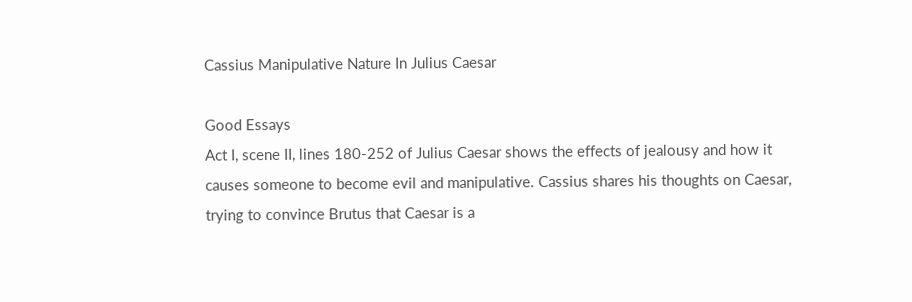Cassius Manipulative Nature In Julius Caesar

Good Essays
Act I, scene II, lines 180-252 of Julius Caesar shows the effects of jealousy and how it causes someone to become evil and manipulative. Cassius shares his thoughts on Caesar, trying to convince Brutus that Caesar is a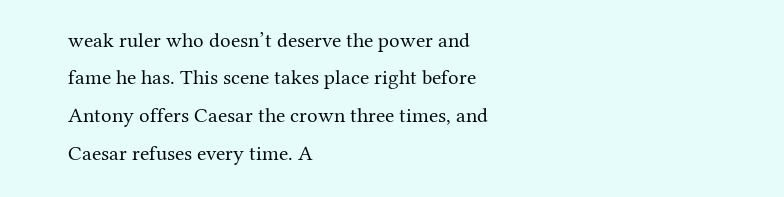weak ruler who doesn’t deserve the power and fame he has. This scene takes place right before Antony offers Caesar the crown three times, and Caesar refuses every time. A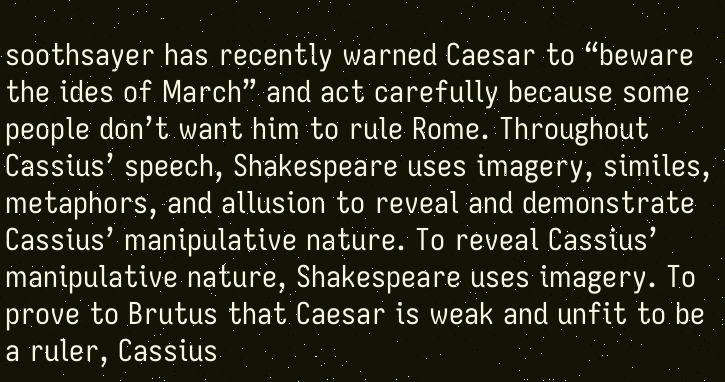soothsayer has recently warned Caesar to “beware the ides of March” and act carefully because some people don’t want him to rule Rome. Throughout Cassius’ speech, Shakespeare uses imagery, similes, metaphors, and allusion to reveal and demonstrate Cassius’ manipulative nature. To reveal Cassius’ manipulative nature, Shakespeare uses imagery. To prove to Brutus that Caesar is weak and unfit to be a ruler, Cassius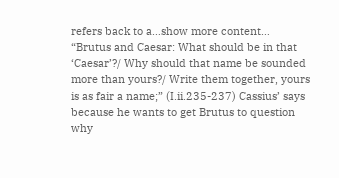refers back to a…show more content…
“Brutus and Caesar: What should be in that ‘Caesar’?/ Why should that name be sounded more than yours?/ Write them together, yours is as fair a name;” (I.ii.235-237) Cassius’ says because he wants to get Brutus to question why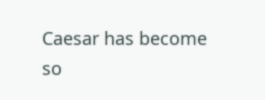Caesar has become so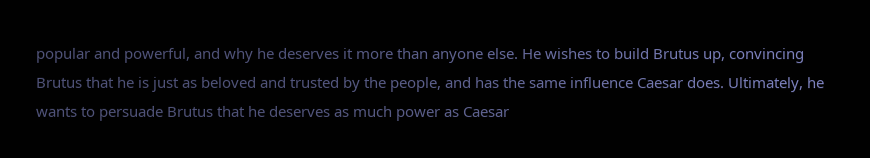popular and powerful, and why he deserves it more than anyone else. He wishes to build Brutus up, convincing Brutus that he is just as beloved and trusted by the people, and has the same influence Caesar does. Ultimately, he wants to persuade Brutus that he deserves as much power as Caesar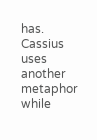has. Cassius uses another metaphor while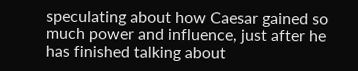speculating about how Caesar gained so much power and influence, just after he has finished talking about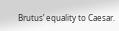Brutus’ equality to Caesar.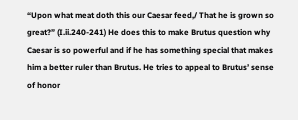“Upon what meat doth this our Caesar feed,/ That he is grown so great?” (I.ii.240-241) He does this to make Brutus question why Caesar is so powerful and if he has something special that makes him a better ruler than Brutus. He tries to appeal to Brutus’ sense of honor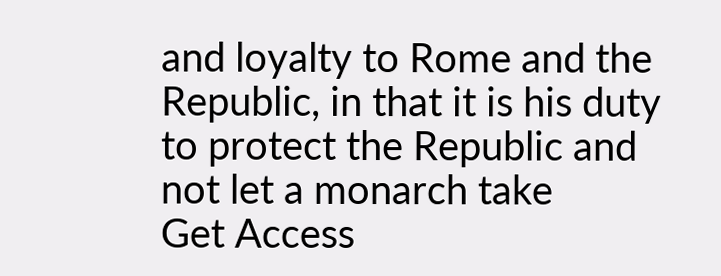and loyalty to Rome and the Republic, in that it is his duty to protect the Republic and not let a monarch take
Get Access